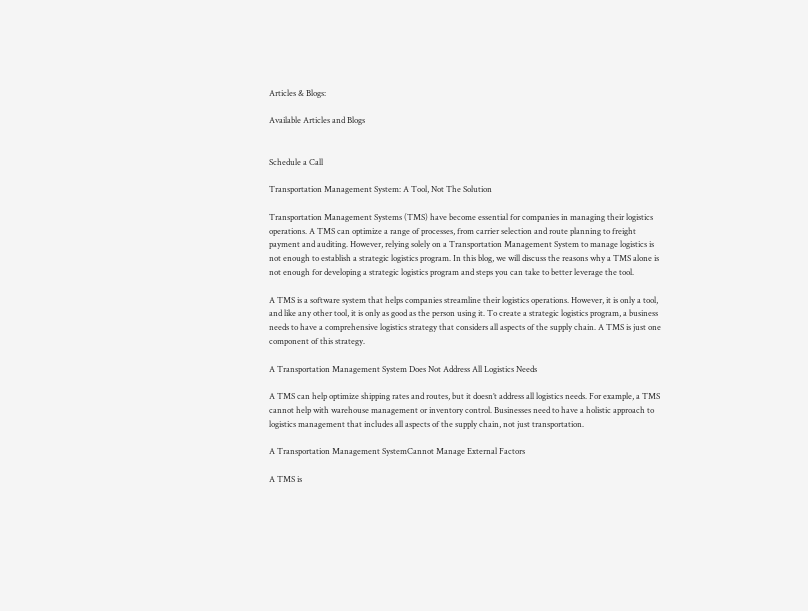Articles & Blogs:

Available Articles and Blogs


Schedule a Call

Transportation Management System: A Tool, Not The Solution

Transportation Management Systems (TMS) have become essential for companies in managing their logistics operations. A TMS can optimize a range of processes, from carrier selection and route planning to freight payment and auditing. However, relying solely on a Transportation Management System to manage logistics is not enough to establish a strategic logistics program. In this blog, we will discuss the reasons why a TMS alone is not enough for developing a strategic logistics program and steps you can take to better leverage the tool.

A TMS is a software system that helps companies streamline their logistics operations. However, it is only a tool, and like any other tool, it is only as good as the person using it. To create a strategic logistics program, a business needs to have a comprehensive logistics strategy that considers all aspects of the supply chain. A TMS is just one component of this strategy.

A Transportation Management System Does Not Address All Logistics Needs

A TMS can help optimize shipping rates and routes, but it doesn’t address all logistics needs. For example, a TMS cannot help with warehouse management or inventory control. Businesses need to have a holistic approach to logistics management that includes all aspects of the supply chain, not just transportation.

A Transportation Management SystemCannot Manage External Factors

A TMS is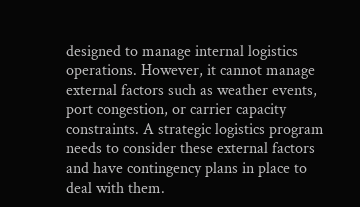designed to manage internal logistics operations. However, it cannot manage external factors such as weather events, port congestion, or carrier capacity constraints. A strategic logistics program needs to consider these external factors and have contingency plans in place to deal with them.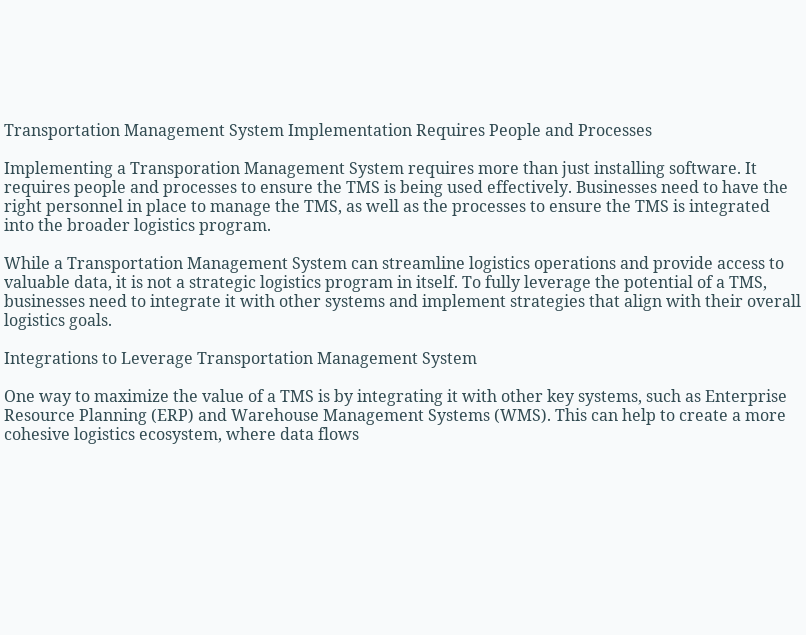Transportation Management System Implementation Requires People and Processes

Implementing a Transporation Management System requires more than just installing software. It requires people and processes to ensure the TMS is being used effectively. Businesses need to have the right personnel in place to manage the TMS, as well as the processes to ensure the TMS is integrated into the broader logistics program.

While a Transportation Management System can streamline logistics operations and provide access to valuable data, it is not a strategic logistics program in itself. To fully leverage the potential of a TMS, businesses need to integrate it with other systems and implement strategies that align with their overall logistics goals.

Integrations to Leverage Transportation Management System

One way to maximize the value of a TMS is by integrating it with other key systems, such as Enterprise Resource Planning (ERP) and Warehouse Management Systems (WMS). This can help to create a more cohesive logistics ecosystem, where data flows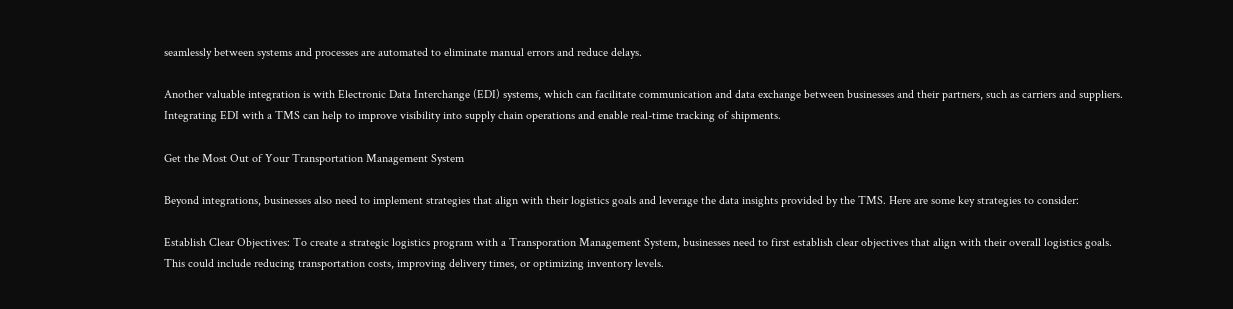seamlessly between systems and processes are automated to eliminate manual errors and reduce delays.

Another valuable integration is with Electronic Data Interchange (EDI) systems, which can facilitate communication and data exchange between businesses and their partners, such as carriers and suppliers. Integrating EDI with a TMS can help to improve visibility into supply chain operations and enable real-time tracking of shipments.

Get the Most Out of Your Transportation Management System

Beyond integrations, businesses also need to implement strategies that align with their logistics goals and leverage the data insights provided by the TMS. Here are some key strategies to consider:

Establish Clear Objectives: To create a strategic logistics program with a Transporation Management System, businesses need to first establish clear objectives that align with their overall logistics goals. This could include reducing transportation costs, improving delivery times, or optimizing inventory levels.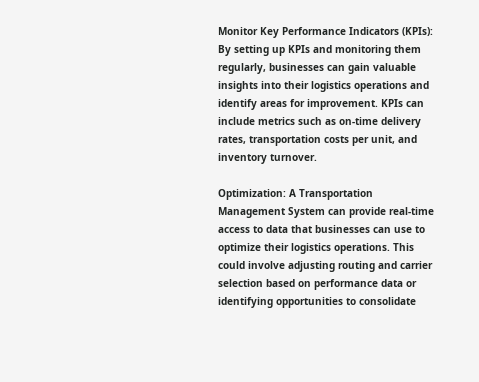Monitor Key Performance Indicators (KPIs): By setting up KPIs and monitoring them regularly, businesses can gain valuable insights into their logistics operations and identify areas for improvement. KPIs can include metrics such as on-time delivery rates, transportation costs per unit, and inventory turnover.

Optimization: A Transportation Management System can provide real-time access to data that businesses can use to optimize their logistics operations. This could involve adjusting routing and carrier selection based on performance data or identifying opportunities to consolidate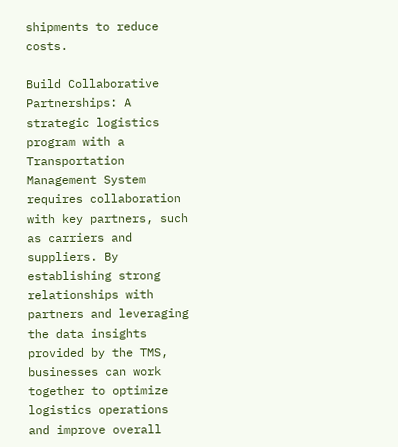shipments to reduce costs.

Build Collaborative Partnerships: A strategic logistics program with a Transportation Management System requires collaboration with key partners, such as carriers and suppliers. By establishing strong relationships with partners and leveraging the data insights provided by the TMS, businesses can work together to optimize logistics operations and improve overall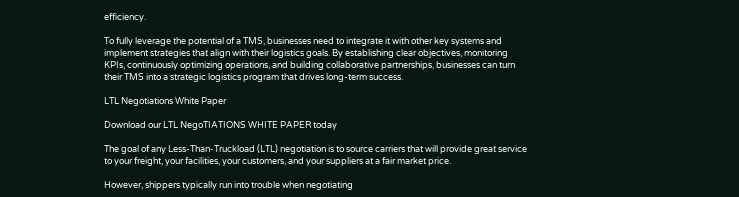efficiency.

To fully leverage the potential of a TMS, businesses need to integrate it with other key systems and implement strategies that align with their logistics goals. By establishing clear objectives, monitoring KPIs, continuously optimizing operations, and building collaborative partnerships, businesses can turn their TMS into a strategic logistics program that drives long-term success.

LTL Negotiations White Paper

Download our LTL NegoTIATIONS WHITE PAPER today

The goal of any Less-Than-Truckload (LTL) negotiation is to source carriers that will provide great service to your freight, your facilities, your customers, and your suppliers at a fair market price.

However, shippers typically run into trouble when negotiating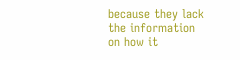because they lack the information on how it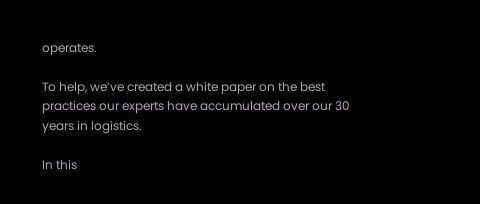operates.

To help, we’ve created a white paper on the best practices our experts have accumulated over our 30 years in logistics.

In this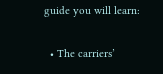guide you will learn:

  • The carriers’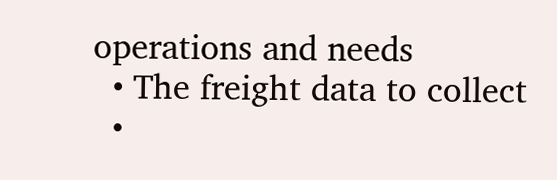operations and needs
  • The freight data to collect
  •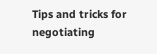Tips and tricks for negotiating